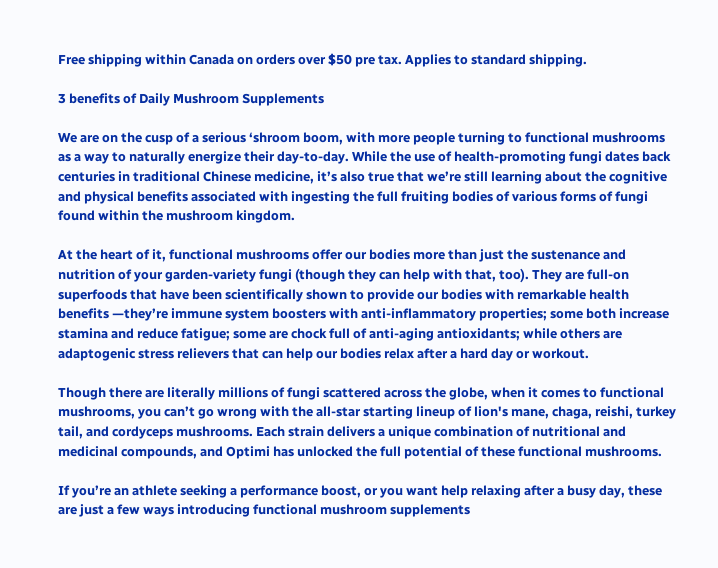Free shipping within Canada on orders over $50 pre tax. Applies to standard shipping.

3 benefits of Daily Mushroom Supplements

We are on the cusp of a serious ‘shroom boom, with more people turning to functional mushrooms as a way to naturally energize their day-to-day. While the use of health-promoting fungi dates back centuries in traditional Chinese medicine, it’s also true that we’re still learning about the cognitive and physical benefits associated with ingesting the full fruiting bodies of various forms of fungi found within the mushroom kingdom.

At the heart of it, functional mushrooms offer our bodies more than just the sustenance and nutrition of your garden-variety fungi (though they can help with that, too). They are full-on superfoods that have been scientifically shown to provide our bodies with remarkable health benefits —they’re immune system boosters with anti-inflammatory properties; some both increase stamina and reduce fatigue; some are chock full of anti-aging antioxidants; while others are adaptogenic stress relievers that can help our bodies relax after a hard day or workout.

Though there are literally millions of fungi scattered across the globe, when it comes to functional mushrooms, you can’t go wrong with the all-star starting lineup of lion's mane, chaga, reishi, turkey tail, and cordyceps mushrooms. Each strain delivers a unique combination of nutritional and medicinal compounds, and Optimi has unlocked the full potential of these functional mushrooms.

If you’re an athlete seeking a performance boost, or you want help relaxing after a busy day, these are just a few ways introducing functional mushroom supplements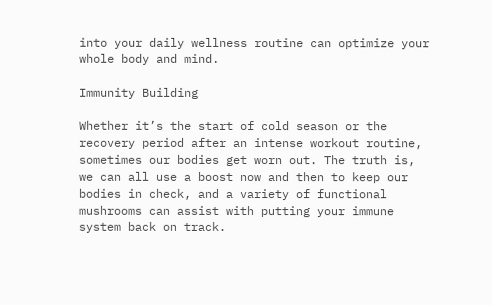into your daily wellness routine can optimize your whole body and mind.

Immunity Building

Whether it’s the start of cold season or the recovery period after an intense workout routine, sometimes our bodies get worn out. The truth is, we can all use a boost now and then to keep our bodies in check, and a variety of functional mushrooms can assist with putting your immune system back on track.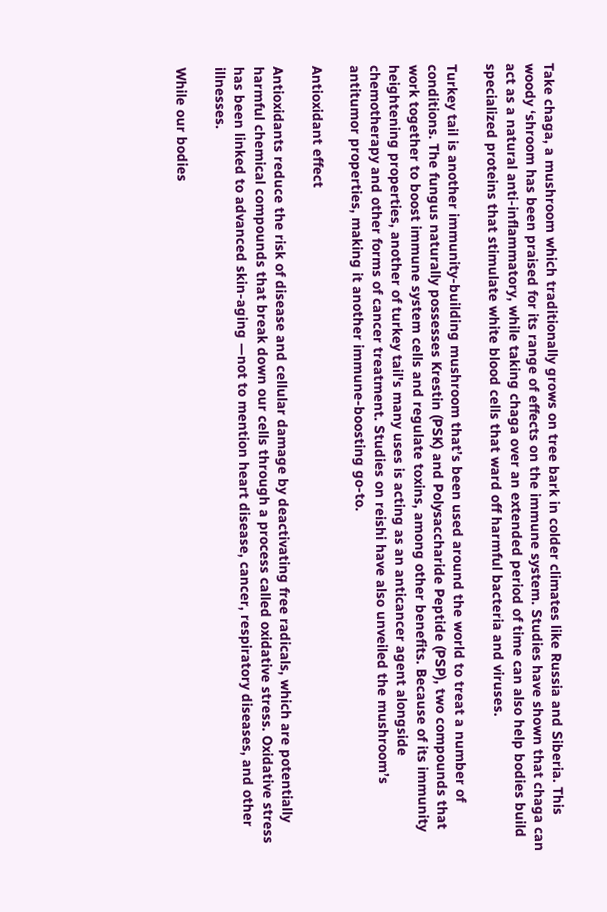Take chaga, a mushroom which traditionally grows on tree bark in colder climates like Russia and Siberia. This woody ‘shroom has been praised for its range of effects on the immune system. Studies have shown that chaga can act as a natural anti-inflammatory, while taking chaga over an extended period of time can also help bodies build specialized proteins that stimulate white blood cells that ward off harmful bacteria and viruses.

Turkey tail is another immunity-building mushroom that’s been used around the world to treat a number of conditions. The fungus naturally possesses Krestin (PSK) and Polysaccharide Peptide (PSP), two compounds that work together to boost immune system cells and regulate toxins, among other benefits. Because of its immunity heightening properties, another of turkey tail's many uses is acting as an anticancer agent alongside chemotherapy and other forms of cancer treatment. Studies on reishi have also unveiled the mushroom’s antitumor properties, making it another immune-boosting go-to.

Antioxidant effect

Antioxidants reduce the risk of disease and cellular damage by deactivating free radicals, which are potentially harmful chemical compounds that break down our cells through a process called oxidative stress. Oxidative stress has been linked to advanced skin-aging —not to mention heart disease, cancer, respiratory diseases, and other illnesses.

While our bodies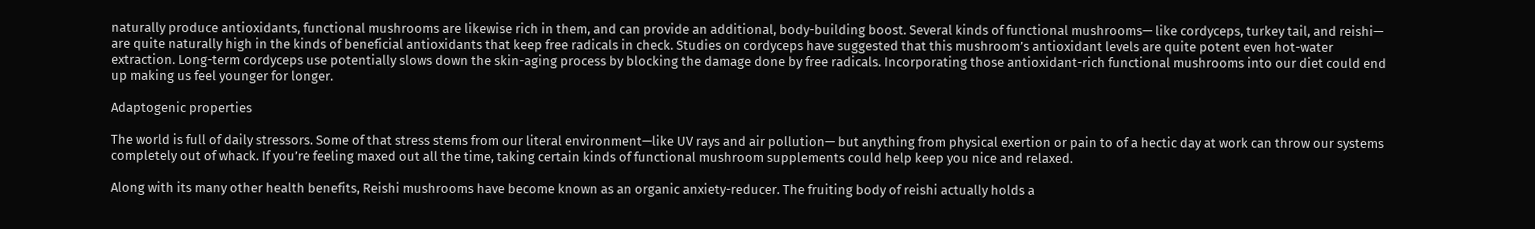naturally produce antioxidants, functional mushrooms are likewise rich in them, and can provide an additional, body-building boost. Several kinds of functional mushrooms— like cordyceps, turkey tail, and reishi— are quite naturally high in the kinds of beneficial antioxidants that keep free radicals in check. Studies on cordyceps have suggested that this mushroom’s antioxidant levels are quite potent even hot-water extraction. Long-term cordyceps use potentially slows down the skin-aging process by blocking the damage done by free radicals. Incorporating those antioxidant-rich functional mushrooms into our diet could end up making us feel younger for longer.

Adaptogenic properties

The world is full of daily stressors. Some of that stress stems from our literal environment—like UV rays and air pollution— but anything from physical exertion or pain to of a hectic day at work can throw our systems completely out of whack. If you’re feeling maxed out all the time, taking certain kinds of functional mushroom supplements could help keep you nice and relaxed.

Along with its many other health benefits, Reishi mushrooms have become known as an organic anxiety-reducer. The fruiting body of reishi actually holds a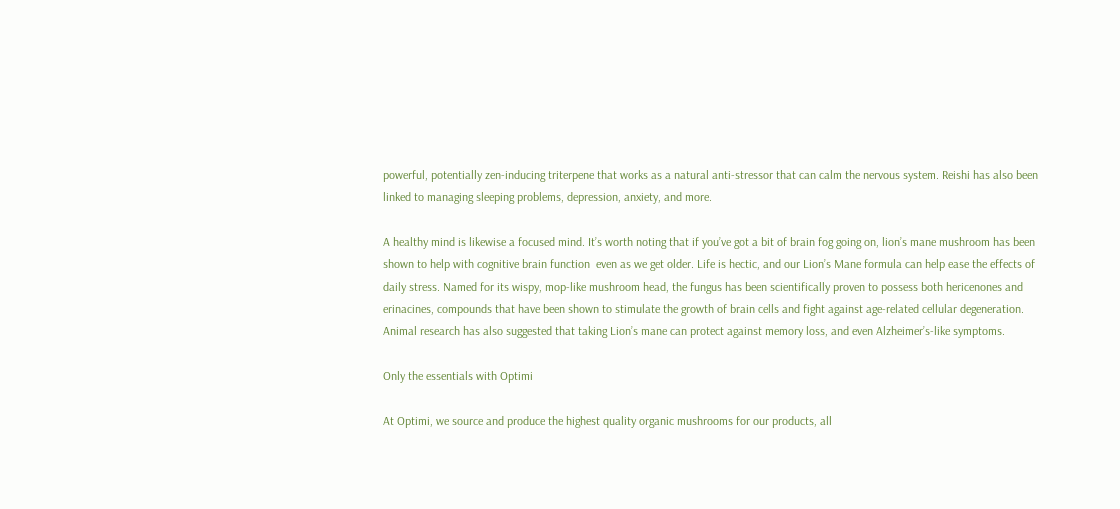powerful, potentially zen-inducing triterpene that works as a natural anti-stressor that can calm the nervous system. Reishi has also been linked to managing sleeping problems, depression, anxiety, and more.

A healthy mind is likewise a focused mind. It’s worth noting that if you’ve got a bit of brain fog going on, lion’s mane mushroom has been shown to help with cognitive brain function  even as we get older. Life is hectic, and our Lion’s Mane formula can help ease the effects of daily stress. Named for its wispy, mop-like mushroom head, the fungus has been scientifically proven to possess both hericenones and erinacines, compounds that have been shown to stimulate the growth of brain cells and fight against age-related cellular degeneration. Animal research has also suggested that taking Lion’s mane can protect against memory loss, and even Alzheimer’s-like symptoms.

Only the essentials with Optimi

At Optimi, we source and produce the highest quality organic mushrooms for our products, all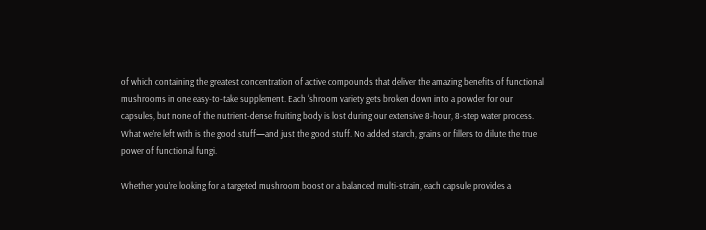of which containing the greatest concentration of active compounds that deliver the amazing benefits of functional mushrooms in one easy-to-take supplement. Each ‘shroom variety gets broken down into a powder for our capsules, but none of the nutrient-dense fruiting body is lost during our extensive 8-hour, 8-step water process. What we’re left with is the good stuff—and just the good stuff. No added starch, grains or fillers to dilute the true power of functional fungi.

Whether you’re looking for a targeted mushroom boost or a balanced multi-strain, each capsule provides a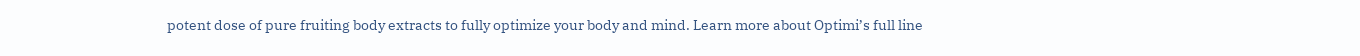potent dose of pure fruiting body extracts to fully optimize your body and mind. Learn more about Optimi’s full line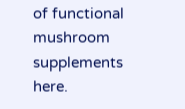of functional mushroom supplements here.